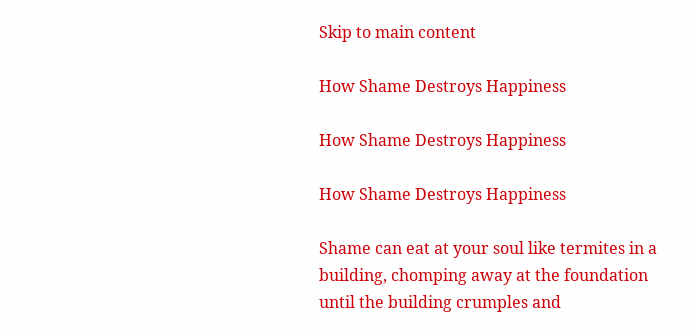Skip to main content

How Shame Destroys Happiness

How Shame Destroys Happiness

How Shame Destroys Happiness

Shame can eat at your soul like termites in a building, chomping away at the foundation until the building crumples and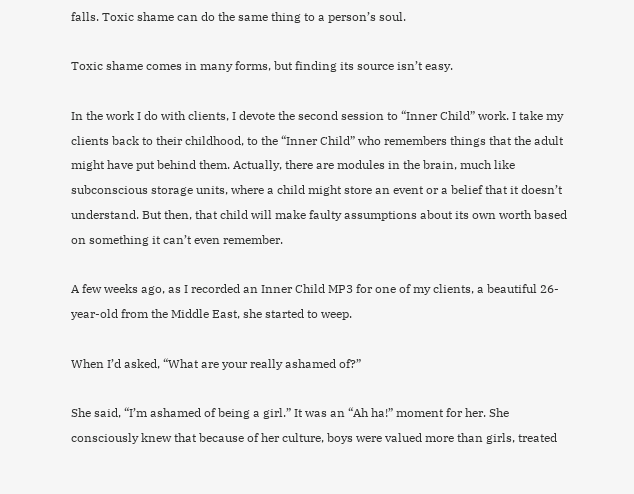falls. Toxic shame can do the same thing to a person’s soul.

Toxic shame comes in many forms, but finding its source isn’t easy.

In the work I do with clients, I devote the second session to “Inner Child” work. I take my clients back to their childhood, to the “Inner Child” who remembers things that the adult might have put behind them. Actually, there are modules in the brain, much like subconscious storage units, where a child might store an event or a belief that it doesn’t understand. But then, that child will make faulty assumptions about its own worth based on something it can’t even remember.

A few weeks ago, as I recorded an Inner Child MP3 for one of my clients, a beautiful 26-year-old from the Middle East, she started to weep.

When I’d asked, “What are your really ashamed of?”

She said, “I’m ashamed of being a girl.” It was an “Ah ha!” moment for her. She consciously knew that because of her culture, boys were valued more than girls, treated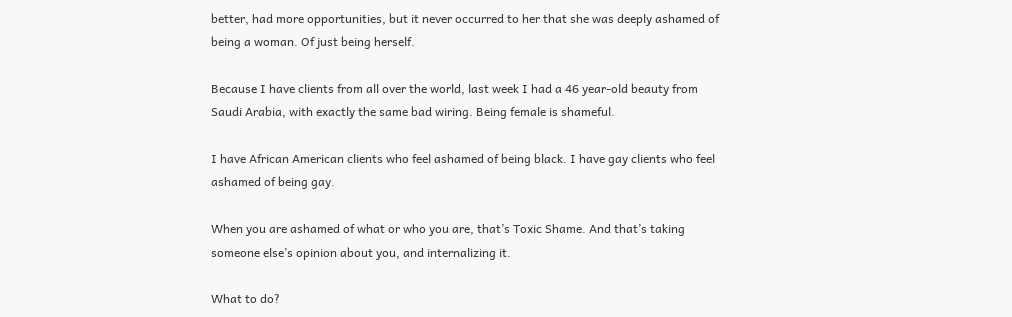better, had more opportunities, but it never occurred to her that she was deeply ashamed of being a woman. Of just being herself.

Because I have clients from all over the world, last week I had a 46 year-old beauty from Saudi Arabia, with exactly the same bad wiring. Being female is shameful.

I have African American clients who feel ashamed of being black. I have gay clients who feel ashamed of being gay.

When you are ashamed of what or who you are, that’s Toxic Shame. And that’s taking someone else’s opinion about you, and internalizing it.

What to do?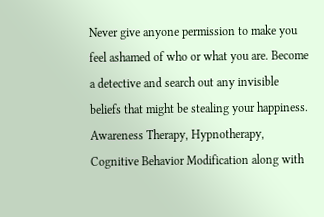Never give anyone permission to make you feel ashamed of who or what you are. Become a detective and search out any invisible beliefs that might be stealing your happiness. Awareness Therapy, Hypnotherapy, Cognitive Behavior Modification along with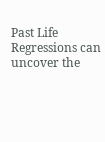Past Life Regressions can uncover the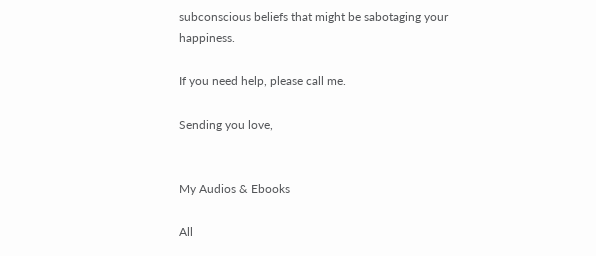subconscious beliefs that might be sabotaging your happiness.

If you need help, please call me.

Sending you love,


My Audios & Ebooks

All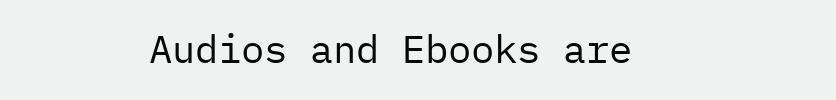Audios and Ebooks are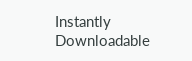Instantly Downloadable